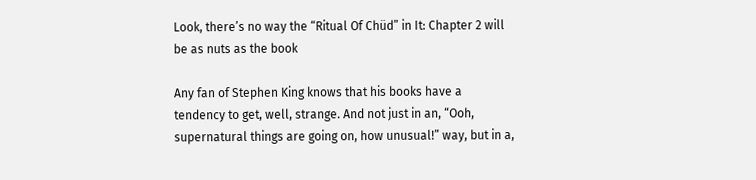Look, there’s no way the “Ritual Of Chüd” in It: Chapter 2 will be as nuts as the book

Any fan of Stephen King knows that his books have a tendency to get, well, strange. And not just in an, “Ooh, supernatural things are going on, how unusual!” way, but in a,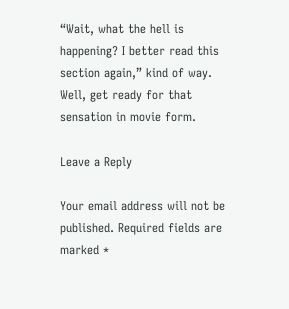“Wait, what the hell is happening? I better read this section again,” kind of way. Well, get ready for that sensation in movie form.

Leave a Reply

Your email address will not be published. Required fields are marked *